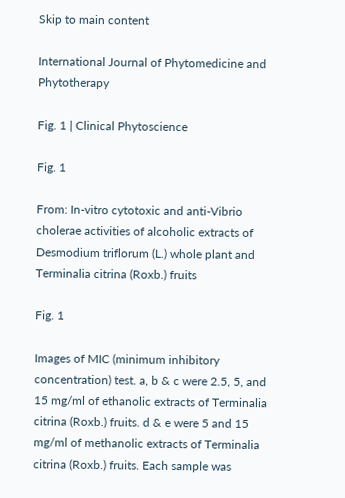Skip to main content

International Journal of Phytomedicine and Phytotherapy

Fig. 1 | Clinical Phytoscience

Fig. 1

From: In-vitro cytotoxic and anti-Vibrio cholerae activities of alcoholic extracts of Desmodium triflorum (L.) whole plant and Terminalia citrina (Roxb.) fruits

Fig. 1

Images of MIC (minimum inhibitory concentration) test. a, b & c were 2.5, 5, and 15 mg/ml of ethanolic extracts of Terminalia citrina (Roxb.) fruits. d & e were 5 and 15 mg/ml of methanolic extracts of Terminalia citrina (Roxb.) fruits. Each sample was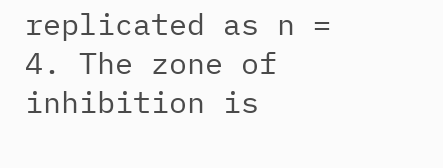replicated as n = 4. The zone of inhibition is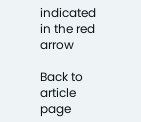indicated in the red arrow

Back to article page